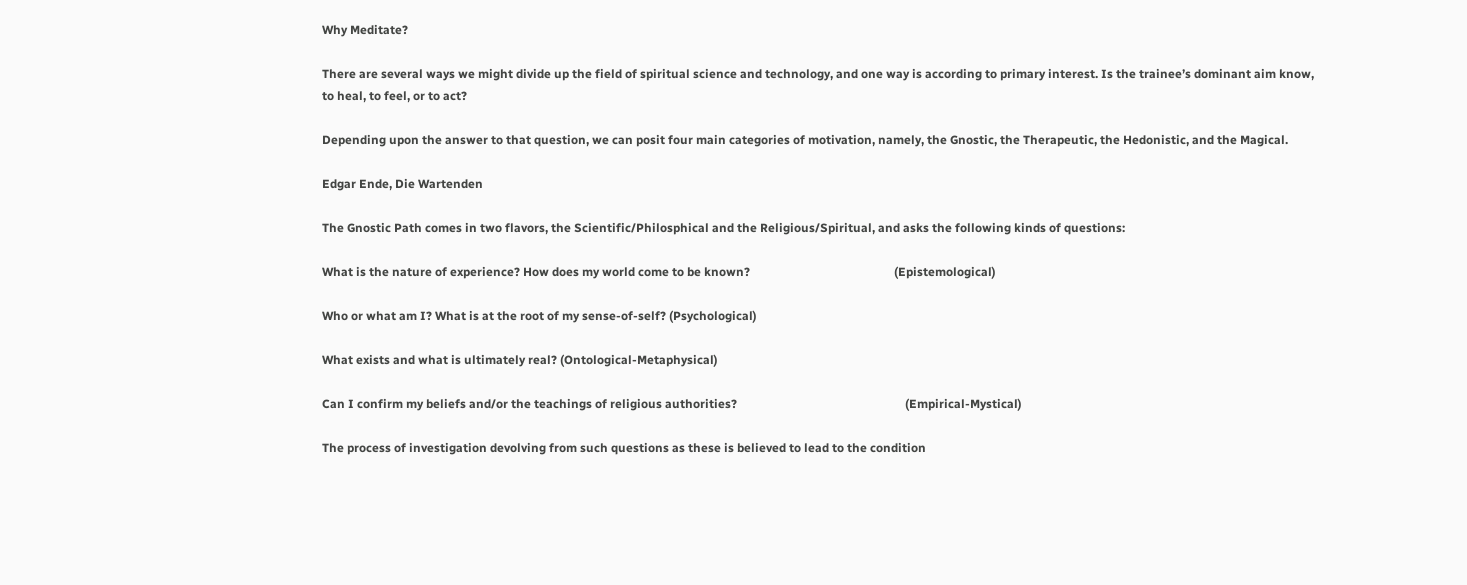Why Meditate?

There are several ways we might divide up the field of spiritual science and technology, and one way is according to primary interest. Is the trainee’s dominant aim know, to heal, to feel, or to act?

Depending upon the answer to that question, we can posit four main categories of motivation, namely, the Gnostic, the Therapeutic, the Hedonistic, and the Magical.

Edgar Ende, Die Wartenden

The Gnostic Path comes in two flavors, the Scientific/Philosphical and the Religious/Spiritual, and asks the following kinds of questions:

What is the nature of experience? How does my world come to be known?                                                (Epistemological)

Who or what am I? What is at the root of my sense-of-self? (Psychological)

What exists and what is ultimately real? (Ontological-Metaphysical)

Can I confirm my beliefs and/or the teachings of religious authorities?                                                        (Empirical-Mystical)

The process of investigation devolving from such questions as these is believed to lead to the condition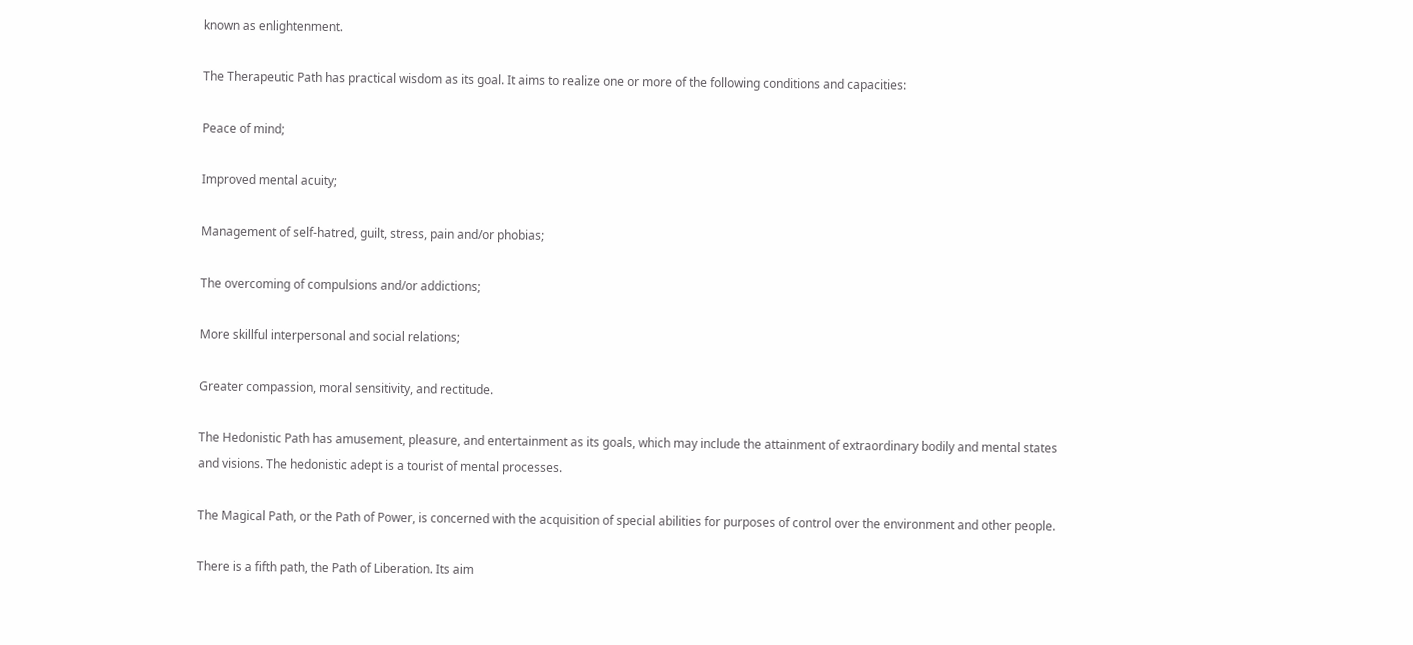known as enlightenment.

The Therapeutic Path has practical wisdom as its goal. It aims to realize one or more of the following conditions and capacities:

Peace of mind;

Improved mental acuity;

Management of self-hatred, guilt, stress, pain and/or phobias;

The overcoming of compulsions and/or addictions;

More skillful interpersonal and social relations;

Greater compassion, moral sensitivity, and rectitude.

The Hedonistic Path has amusement, pleasure, and entertainment as its goals, which may include the attainment of extraordinary bodily and mental states and visions. The hedonistic adept is a tourist of mental processes.

The Magical Path, or the Path of Power, is concerned with the acquisition of special abilities for purposes of control over the environment and other people.

There is a fifth path, the Path of Liberation. Its aim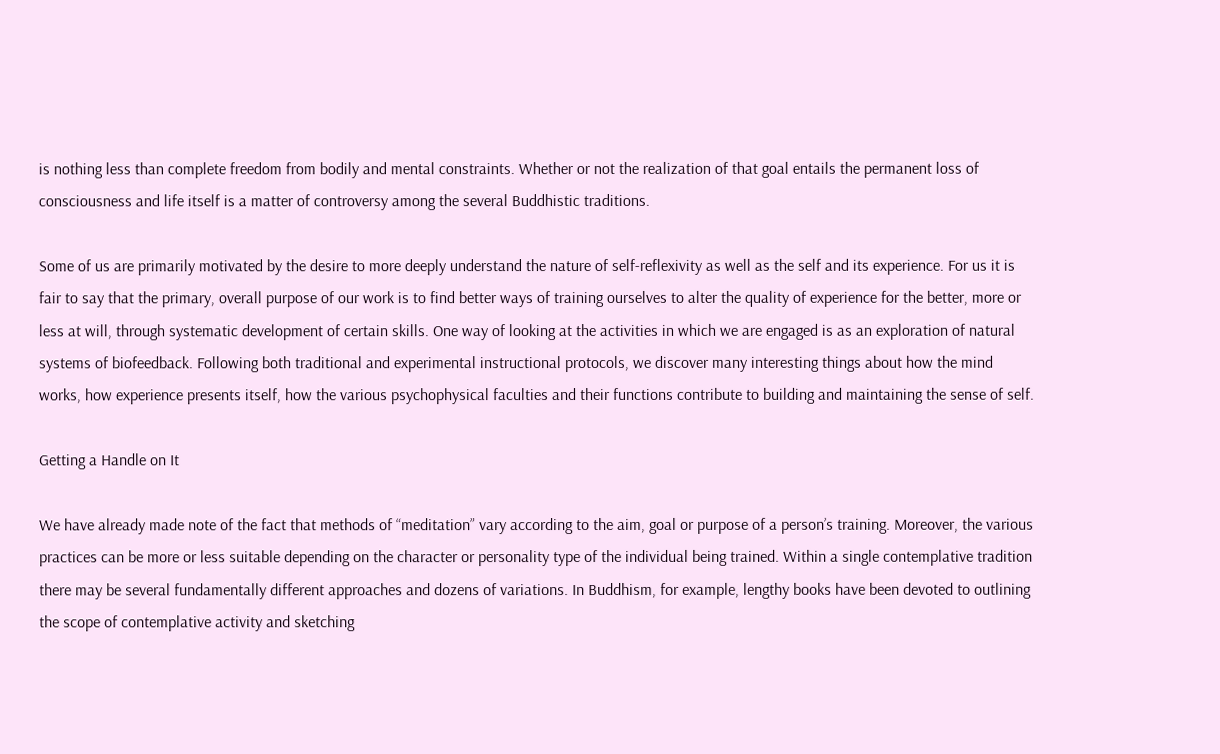is nothing less than complete freedom from bodily and mental constraints. Whether or not the realization of that goal entails the permanent loss of consciousness and life itself is a matter of controversy among the several Buddhistic traditions.

Some of us are primarily motivated by the desire to more deeply understand the nature of self-reflexivity as well as the self and its experience. For us it is fair to say that the primary, overall purpose of our work is to find better ways of training ourselves to alter the quality of experience for the better, more or less at will, through systematic development of certain skills. One way of looking at the activities in which we are engaged is as an exploration of natural systems of biofeedback. Following both traditional and experimental instructional protocols, we discover many interesting things about how the mind works, how experience presents itself, how the various psychophysical faculties and their functions contribute to building and maintaining the sense of self.

Getting a Handle on It

We have already made note of the fact that methods of “meditation” vary according to the aim, goal or purpose of a person’s training. Moreover, the various practices can be more or less suitable depending on the character or personality type of the individual being trained. Within a single contemplative tradition there may be several fundamentally different approaches and dozens of variations. In Buddhism, for example, lengthy books have been devoted to outlining the scope of contemplative activity and sketching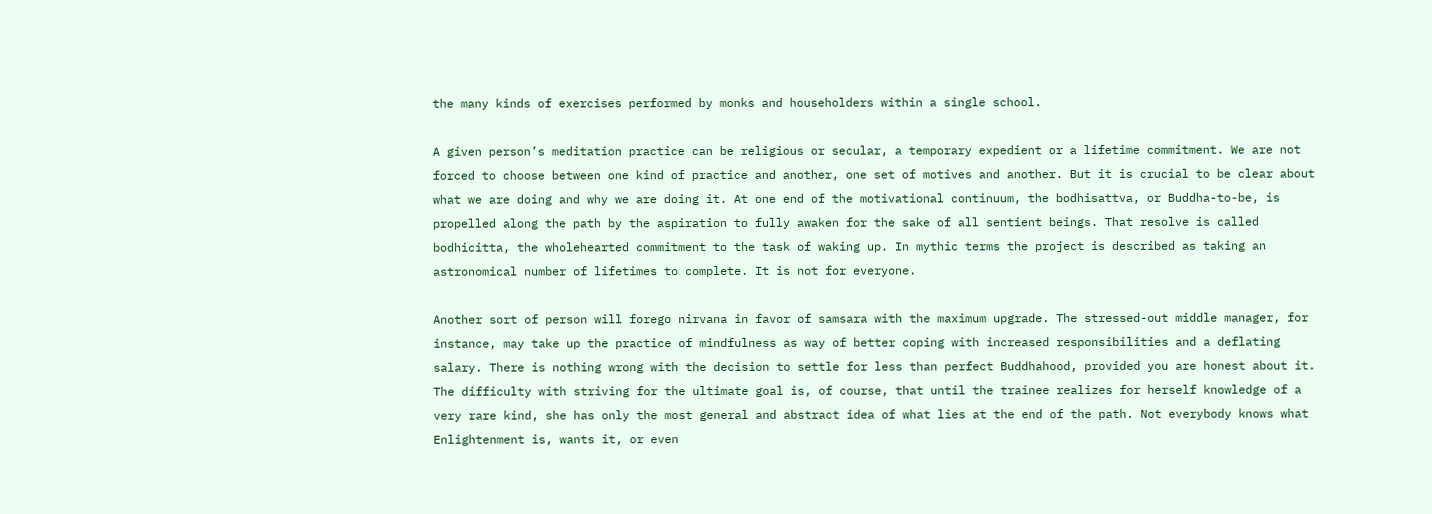the many kinds of exercises performed by monks and householders within a single school.

A given person’s meditation practice can be religious or secular, a temporary expedient or a lifetime commitment. We are not forced to choose between one kind of practice and another, one set of motives and another. But it is crucial to be clear about what we are doing and why we are doing it. At one end of the motivational continuum, the bodhisattva, or Buddha-to-be, is propelled along the path by the aspiration to fully awaken for the sake of all sentient beings. That resolve is called bodhicitta, the wholehearted commitment to the task of waking up. In mythic terms the project is described as taking an astronomical number of lifetimes to complete. It is not for everyone.

Another sort of person will forego nirvana in favor of samsara with the maximum upgrade. The stressed-out middle manager, for instance, may take up the practice of mindfulness as way of better coping with increased responsibilities and a deflating salary. There is nothing wrong with the decision to settle for less than perfect Buddhahood, provided you are honest about it. The difficulty with striving for the ultimate goal is, of course, that until the trainee realizes for herself knowledge of a very rare kind, she has only the most general and abstract idea of what lies at the end of the path. Not everybody knows what Enlightenment is, wants it, or even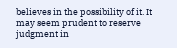believes in the possibility of it. It may seem prudent to reserve judgment in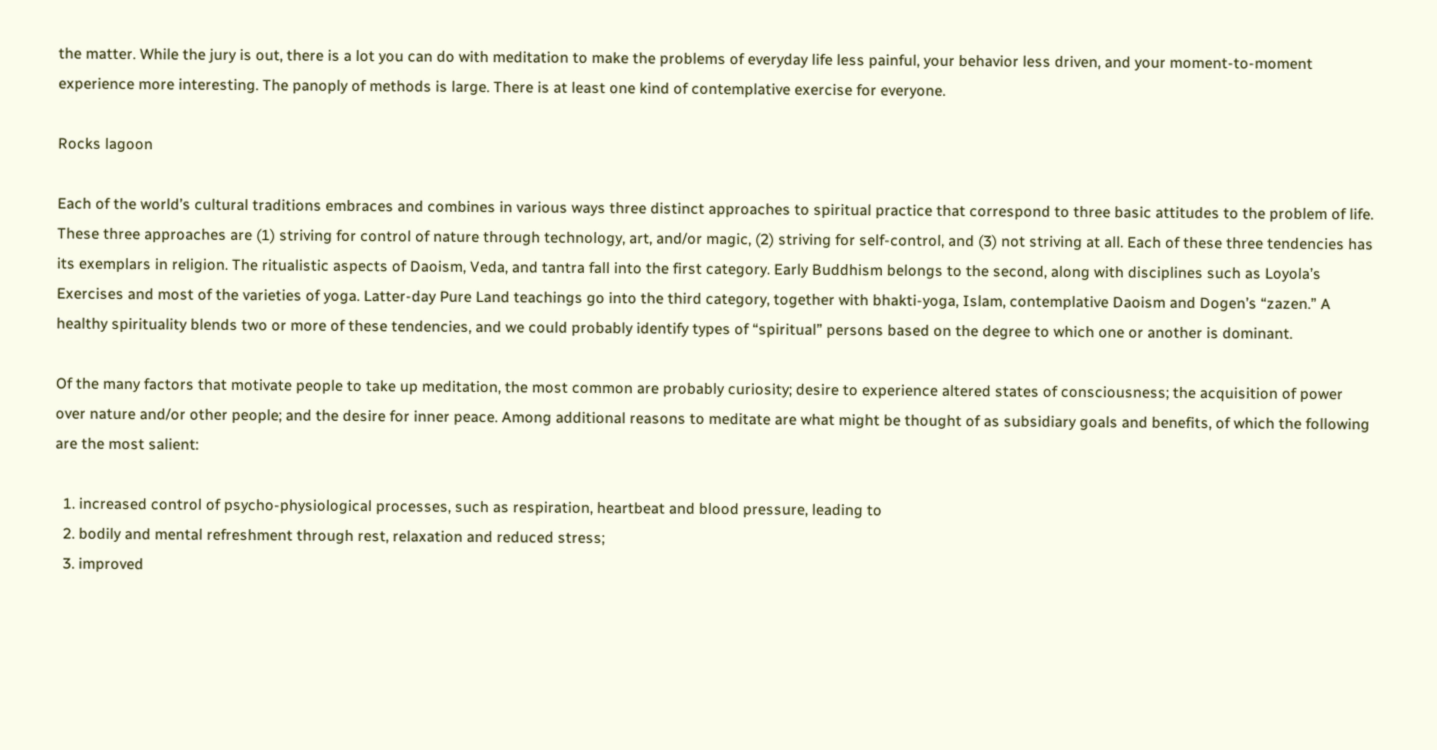the matter. While the jury is out, there is a lot you can do with meditation to make the problems of everyday life less painful, your behavior less driven, and your moment-to-moment experience more interesting. The panoply of methods is large. There is at least one kind of contemplative exercise for everyone.

Rocks lagoon

Each of the world’s cultural traditions embraces and combines in various ways three distinct approaches to spiritual practice that correspond to three basic attitudes to the problem of life. These three approaches are (1) striving for control of nature through technology, art, and/or magic, (2) striving for self-control, and (3) not striving at all. Each of these three tendencies has its exemplars in religion. The ritualistic aspects of Daoism, Veda, and tantra fall into the first category. Early Buddhism belongs to the second, along with disciplines such as Loyola’s Exercises and most of the varieties of yoga. Latter-day Pure Land teachings go into the third category, together with bhakti-yoga, Islam, contemplative Daoism and Dogen’s “zazen.” A healthy spirituality blends two or more of these tendencies, and we could probably identify types of “spiritual” persons based on the degree to which one or another is dominant.

Of the many factors that motivate people to take up meditation, the most common are probably curiosity; desire to experience altered states of consciousness; the acquisition of power over nature and/or other people; and the desire for inner peace. Among additional reasons to meditate are what might be thought of as subsidiary goals and benefits, of which the following are the most salient:

  1. increased control of psycho-physiological processes, such as respiration, heartbeat and blood pressure, leading to
  2. bodily and mental refreshment through rest, relaxation and reduced stress;
  3. improved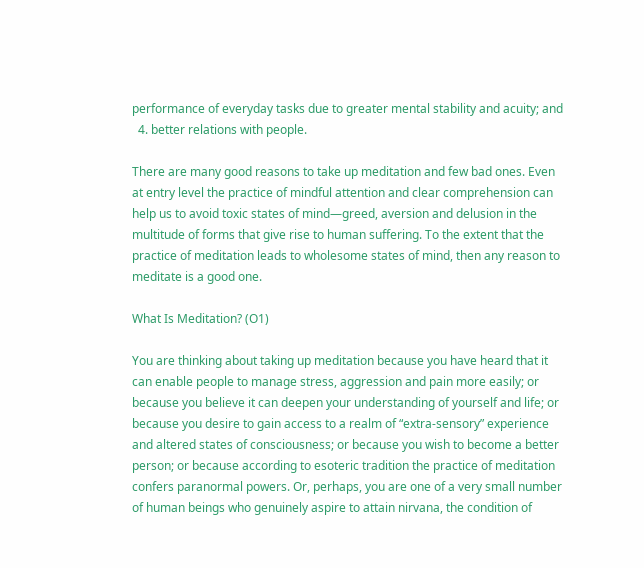performance of everyday tasks due to greater mental stability and acuity; and
  4. better relations with people.

There are many good reasons to take up meditation and few bad ones. Even at entry level the practice of mindful attention and clear comprehension can help us to avoid toxic states of mind—greed, aversion and delusion in the multitude of forms that give rise to human suffering. To the extent that the practice of meditation leads to wholesome states of mind, then any reason to meditate is a good one.

What Is Meditation? (O1)

You are thinking about taking up meditation because you have heard that it can enable people to manage stress, aggression and pain more easily; or because you believe it can deepen your understanding of yourself and life; or because you desire to gain access to a realm of “extra-sensory” experience and altered states of consciousness; or because you wish to become a better person; or because according to esoteric tradition the practice of meditation confers paranormal powers. Or, perhaps, you are one of a very small number of human beings who genuinely aspire to attain nirvana, the condition of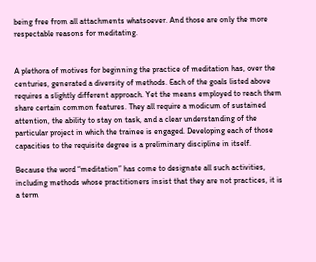being free from all attachments whatsoever. And those are only the more respectable reasons for meditating.


A plethora of motives for beginning the practice of meditation has, over the centuries, generated a diversity of methods. Each of the goals listed above requires a slightly different approach. Yet the means employed to reach them share certain common features. They all require a modicum of sustained attention, the ability to stay on task, and a clear understanding of the particular project in which the trainee is engaged. Developing each of those capacities to the requisite degree is a preliminary discipline in itself.

Because the word “meditation” has come to designate all such activities, including methods whose practitioners insist that they are not practices, it is a term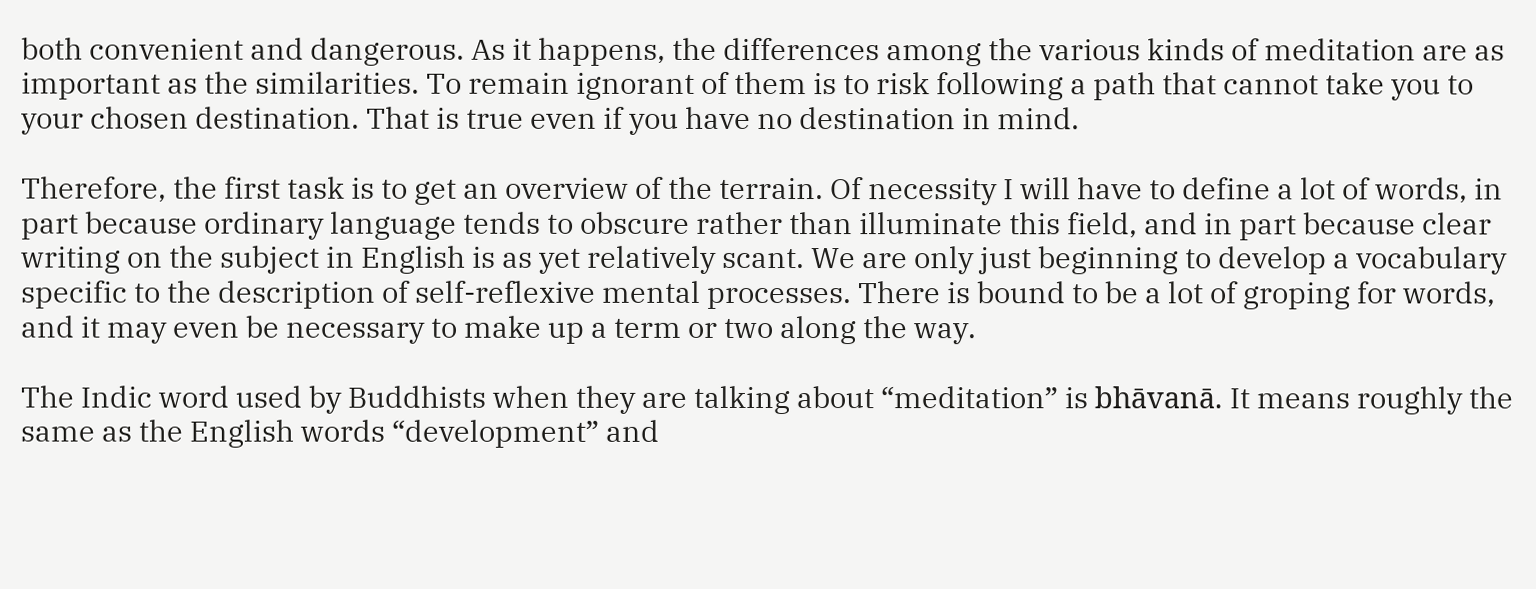both convenient and dangerous. As it happens, the differences among the various kinds of meditation are as important as the similarities. To remain ignorant of them is to risk following a path that cannot take you to your chosen destination. That is true even if you have no destination in mind.

Therefore, the first task is to get an overview of the terrain. Of necessity I will have to define a lot of words, in part because ordinary language tends to obscure rather than illuminate this field, and in part because clear writing on the subject in English is as yet relatively scant. We are only just beginning to develop a vocabulary specific to the description of self-reflexive mental processes. There is bound to be a lot of groping for words, and it may even be necessary to make up a term or two along the way.

The Indic word used by Buddhists when they are talking about “meditation” is bhāvanā. It means roughly the same as the English words “development” and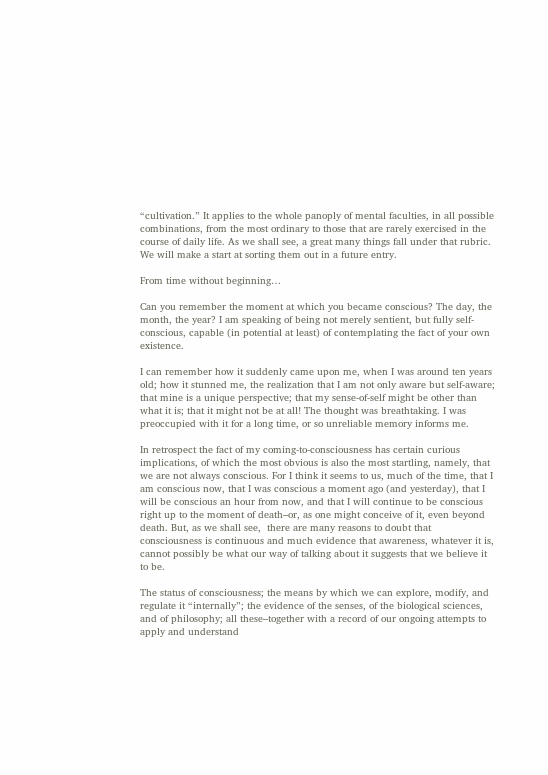“cultivation.” It applies to the whole panoply of mental faculties, in all possible combinations, from the most ordinary to those that are rarely exercised in the course of daily life. As we shall see, a great many things fall under that rubric. We will make a start at sorting them out in a future entry.

From time without beginning…

Can you remember the moment at which you became conscious? The day, the month, the year? I am speaking of being not merely sentient, but fully self-conscious, capable (in potential at least) of contemplating the fact of your own existence.

I can remember how it suddenly came upon me, when I was around ten years old; how it stunned me, the realization that I am not only aware but self-aware; that mine is a unique perspective; that my sense-of-self might be other than what it is; that it might not be at all! The thought was breathtaking. I was preoccupied with it for a long time, or so unreliable memory informs me.

In retrospect the fact of my coming-to-consciousness has certain curious implications, of which the most obvious is also the most startling, namely, that we are not always conscious. For I think it seems to us, much of the time, that I am conscious now, that I was conscious a moment ago (and yesterday), that I will be conscious an hour from now, and that I will continue to be conscious right up to the moment of death–or, as one might conceive of it, even beyond death. But, as we shall see,  there are many reasons to doubt that consciousness is continuous and much evidence that awareness, whatever it is, cannot possibly be what our way of talking about it suggests that we believe it to be.

The status of consciousness; the means by which we can explore, modify, and regulate it “internally”; the evidence of the senses, of the biological sciences, and of philosophy; all these–together with a record of our ongoing attempts to apply and understand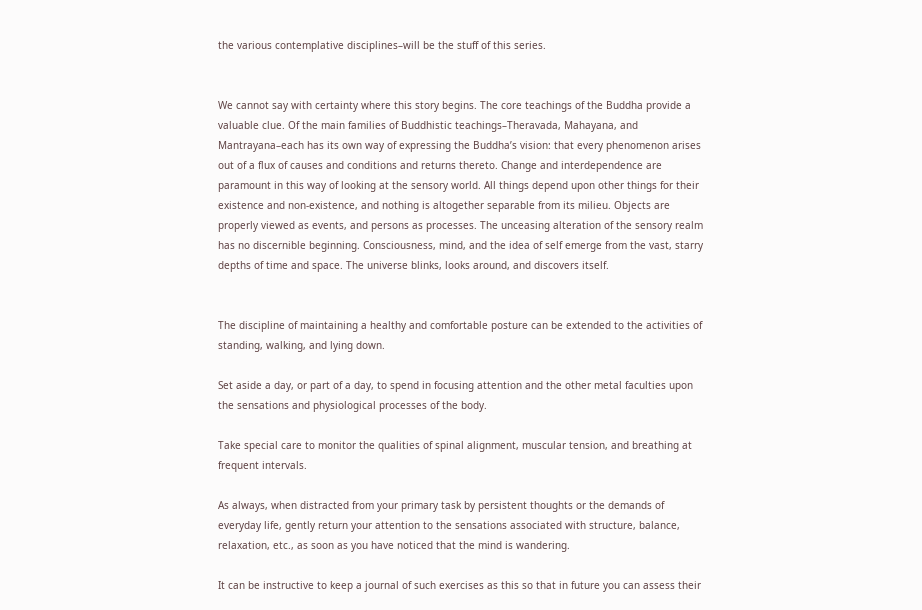the various contemplative disciplines–will be the stuff of this series.


We cannot say with certainty where this story begins. The core teachings of the Buddha provide a valuable clue. Of the main families of Buddhistic teachings–Theravada, Mahayana, and Mantrayana–each has its own way of expressing the Buddha’s vision: that every phenomenon arises out of a flux of causes and conditions and returns thereto. Change and interdependence are paramount in this way of looking at the sensory world. All things depend upon other things for their existence and non-existence, and nothing is altogether separable from its milieu. Objects are properly viewed as events, and persons as processes. The unceasing alteration of the sensory realm has no discernible beginning. Consciousness, mind, and the idea of self emerge from the vast, starry depths of time and space. The universe blinks, looks around, and discovers itself.


The discipline of maintaining a healthy and comfortable posture can be extended to the activities of standing, walking, and lying down.

Set aside a day, or part of a day, to spend in focusing attention and the other metal faculties upon the sensations and physiological processes of the body.

Take special care to monitor the qualities of spinal alignment, muscular tension, and breathing at frequent intervals.

As always, when distracted from your primary task by persistent thoughts or the demands of everyday life, gently return your attention to the sensations associated with structure, balance, relaxation, etc., as soon as you have noticed that the mind is wandering.

It can be instructive to keep a journal of such exercises as this so that in future you can assess their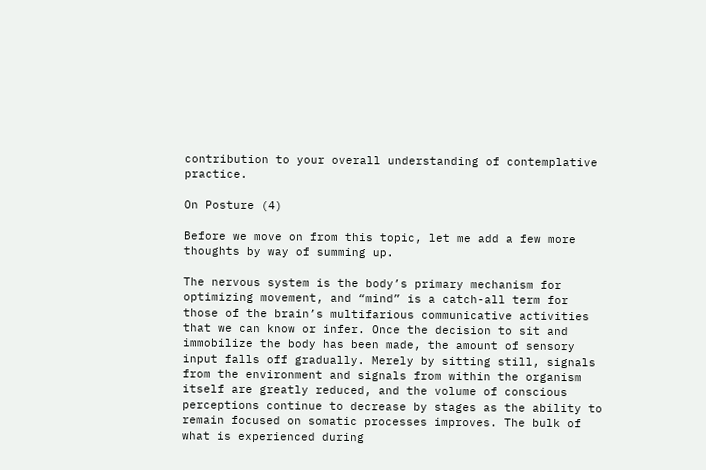contribution to your overall understanding of contemplative practice.

On Posture (4)

Before we move on from this topic, let me add a few more thoughts by way of summing up.

The nervous system is the body’s primary mechanism for optimizing movement, and “mind” is a catch-all term for those of the brain’s multifarious communicative activities that we can know or infer. Once the decision to sit and immobilize the body has been made, the amount of sensory input falls off gradually. Merely by sitting still, signals from the environment and signals from within the organism itself are greatly reduced, and the volume of conscious perceptions continue to decrease by stages as the ability to remain focused on somatic processes improves. The bulk of what is experienced during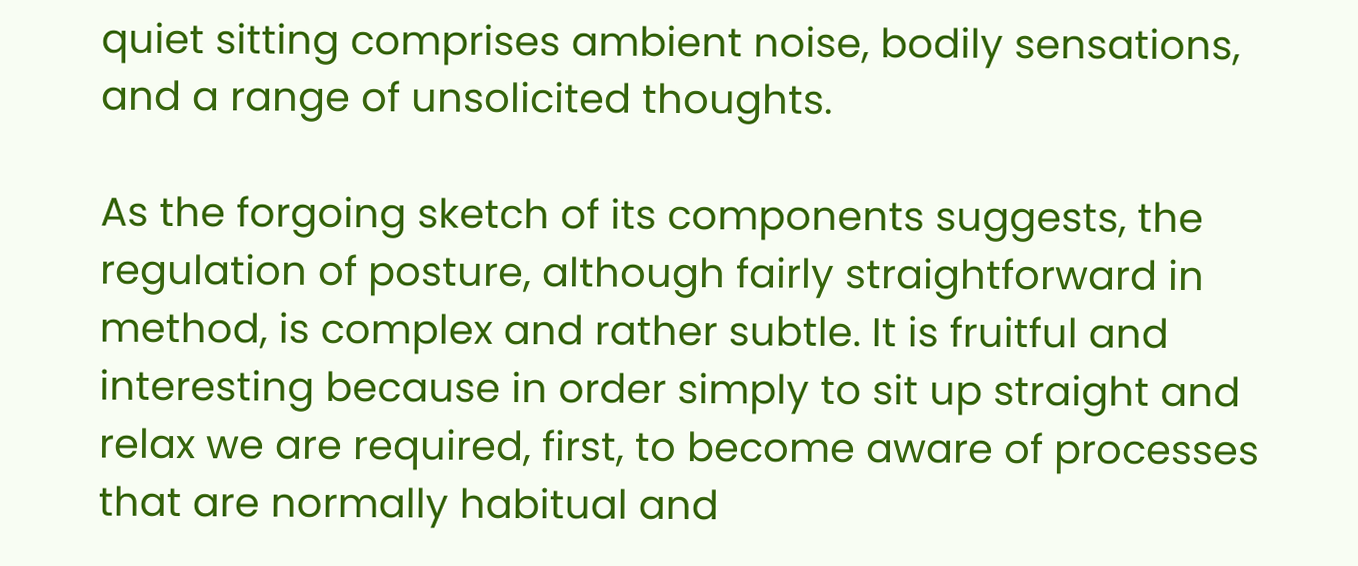quiet sitting comprises ambient noise, bodily sensations, and a range of unsolicited thoughts.

As the forgoing sketch of its components suggests, the regulation of posture, although fairly straightforward in method, is complex and rather subtle. It is fruitful and interesting because in order simply to sit up straight and relax we are required, first, to become aware of processes that are normally habitual and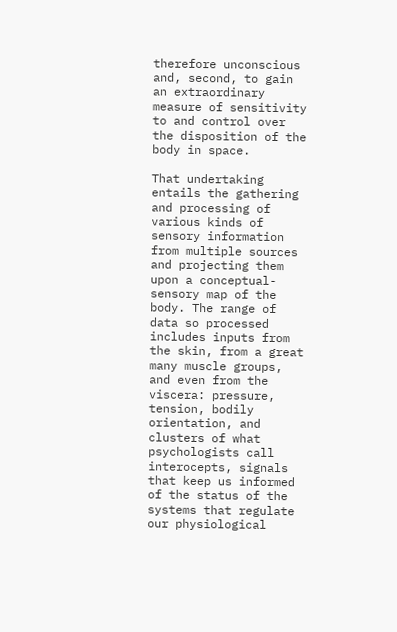therefore unconscious and, second, to gain an extraordinary measure of sensitivity to and control over the disposition of the body in space.

That undertaking entails the gathering and processing of various kinds of sensory information from multiple sources and projecting them upon a conceptual-sensory map of the body. The range of data so processed includes inputs from the skin, from a great many muscle groups, and even from the viscera: pressure, tension, bodily orientation, and clusters of what psychologists call interocepts, signals that keep us informed of the status of the systems that regulate our physiological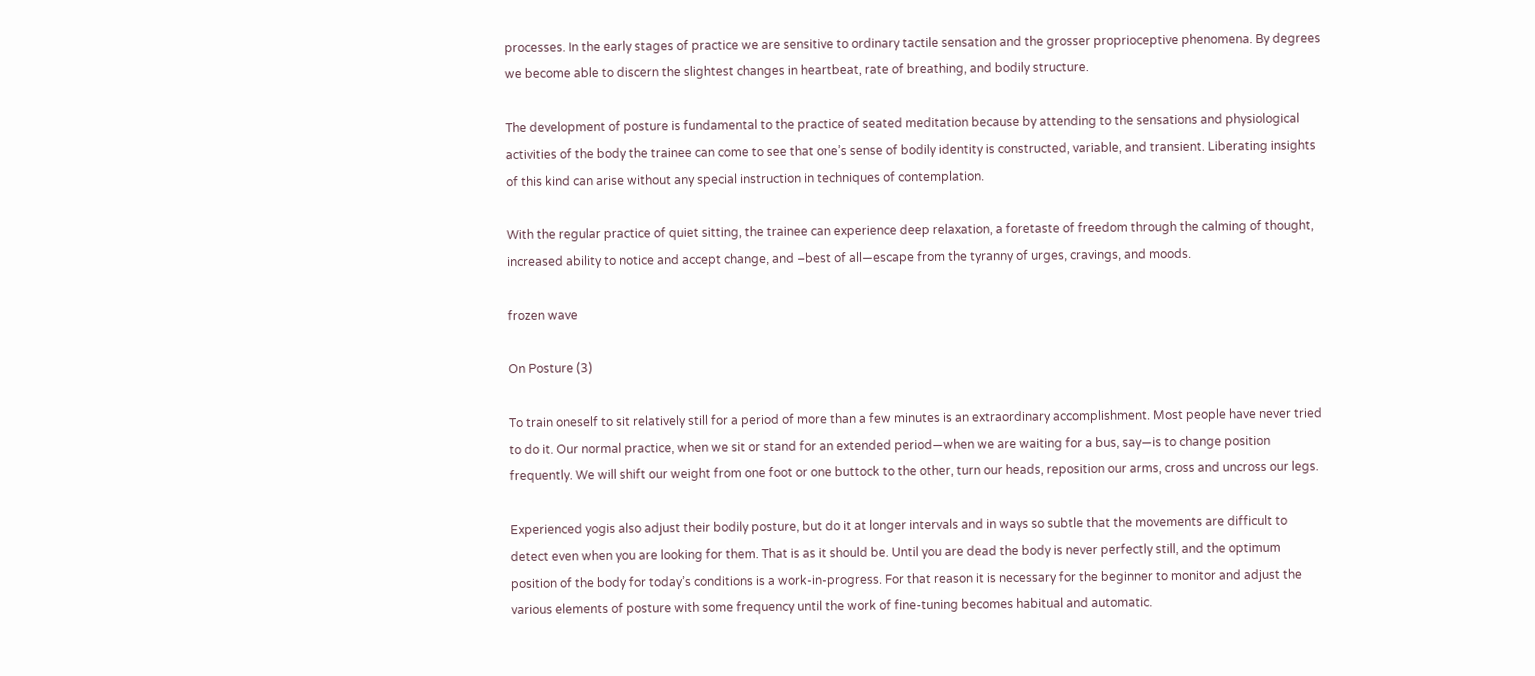processes. In the early stages of practice we are sensitive to ordinary tactile sensation and the grosser proprioceptive phenomena. By degrees we become able to discern the slightest changes in heartbeat, rate of breathing, and bodily structure.

The development of posture is fundamental to the practice of seated meditation because by attending to the sensations and physiological activities of the body the trainee can come to see that one’s sense of bodily identity is constructed, variable, and transient. Liberating insights of this kind can arise without any special instruction in techniques of contemplation.

With the regular practice of quiet sitting, the trainee can experience deep relaxation, a foretaste of freedom through the calming of thought, increased ability to notice and accept change, and –best of all—escape from the tyranny of urges, cravings, and moods.

frozen wave

On Posture (3)

To train oneself to sit relatively still for a period of more than a few minutes is an extraordinary accomplishment. Most people have never tried to do it. Our normal practice, when we sit or stand for an extended period—when we are waiting for a bus, say—is to change position frequently. We will shift our weight from one foot or one buttock to the other, turn our heads, reposition our arms, cross and uncross our legs.

Experienced yogis also adjust their bodily posture, but do it at longer intervals and in ways so subtle that the movements are difficult to detect even when you are looking for them. That is as it should be. Until you are dead the body is never perfectly still, and the optimum position of the body for today’s conditions is a work-in-progress. For that reason it is necessary for the beginner to monitor and adjust the various elements of posture with some frequency until the work of fine-tuning becomes habitual and automatic.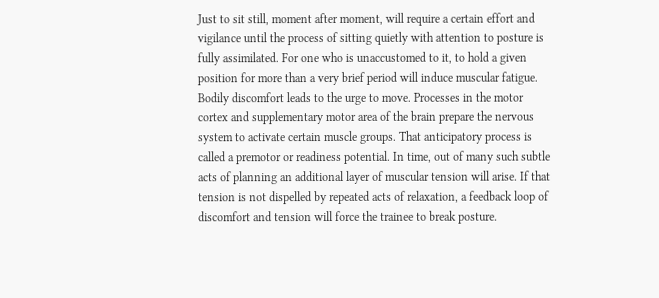Just to sit still, moment after moment, will require a certain effort and vigilance until the process of sitting quietly with attention to posture is fully assimilated. For one who is unaccustomed to it, to hold a given position for more than a very brief period will induce muscular fatigue. Bodily discomfort leads to the urge to move. Processes in the motor cortex and supplementary motor area of the brain prepare the nervous system to activate certain muscle groups. That anticipatory process is called a premotor or readiness potential. In time, out of many such subtle acts of planning an additional layer of muscular tension will arise. If that tension is not dispelled by repeated acts of relaxation, a feedback loop of discomfort and tension will force the trainee to break posture.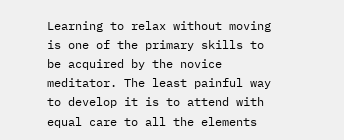Learning to relax without moving is one of the primary skills to be acquired by the novice meditator. The least painful way to develop it is to attend with equal care to all the elements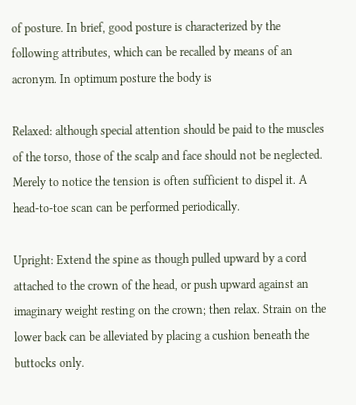of posture. In brief, good posture is characterized by the following attributes, which can be recalled by means of an acronym. In optimum posture the body is

Relaxed: although special attention should be paid to the muscles of the torso, those of the scalp and face should not be neglected. Merely to notice the tension is often sufficient to dispel it. A head-to-toe scan can be performed periodically.

Upright: Extend the spine as though pulled upward by a cord attached to the crown of the head, or push upward against an imaginary weight resting on the crown; then relax. Strain on the lower back can be alleviated by placing a cushion beneath the buttocks only.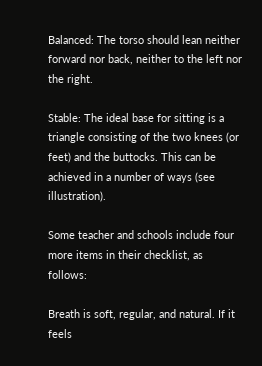Balanced: The torso should lean neither forward nor back, neither to the left nor the right.

Stable: The ideal base for sitting is a triangle consisting of the two knees (or feet) and the buttocks. This can be achieved in a number of ways (see illustration).

Some teacher and schools include four more items in their checklist, as follows:

Breath is soft, regular, and natural. If it feels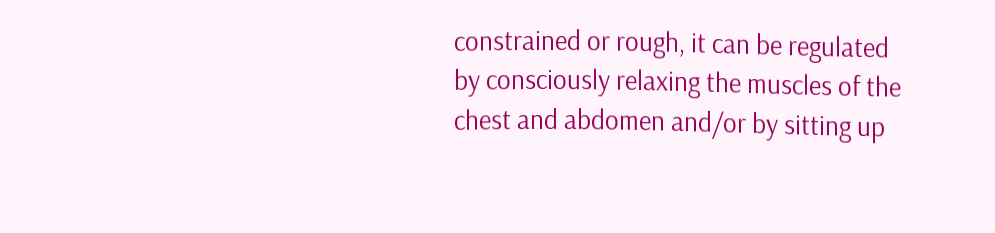constrained or rough, it can be regulated by consciously relaxing the muscles of the chest and abdomen and/or by sitting up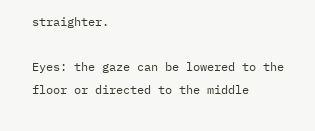straighter.

Eyes: the gaze can be lowered to the floor or directed to the middle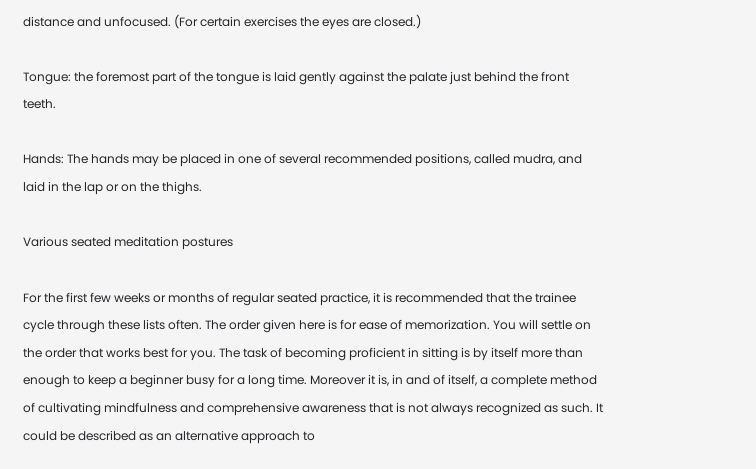distance and unfocused. (For certain exercises the eyes are closed.)

Tongue: the foremost part of the tongue is laid gently against the palate just behind the front teeth.

Hands: The hands may be placed in one of several recommended positions, called mudra, and laid in the lap or on the thighs.

Various seated meditation postures

For the first few weeks or months of regular seated practice, it is recommended that the trainee cycle through these lists often. The order given here is for ease of memorization. You will settle on the order that works best for you. The task of becoming proficient in sitting is by itself more than enough to keep a beginner busy for a long time. Moreover it is, in and of itself, a complete method of cultivating mindfulness and comprehensive awareness that is not always recognized as such. It could be described as an alternative approach to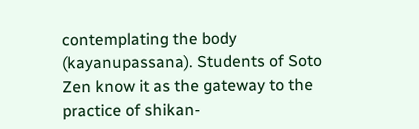contemplating the body (kayanupassana). Students of Soto Zen know it as the gateway to the practice of shikan-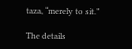taza, “merely to sit.”

The details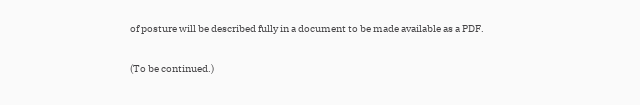of posture will be described fully in a document to be made available as a PDF.

(To be continued.)